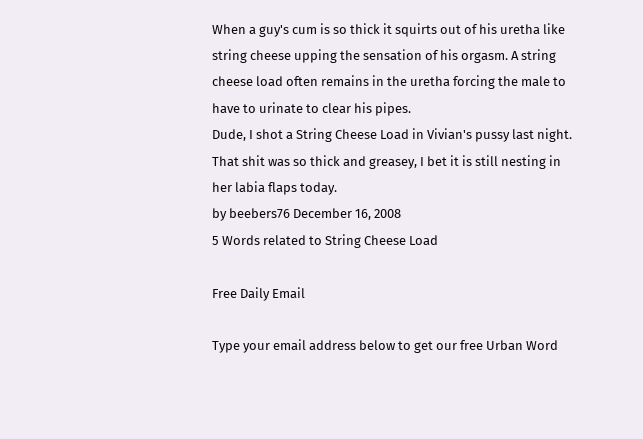When a guy's cum is so thick it squirts out of his uretha like string cheese upping the sensation of his orgasm. A string cheese load often remains in the uretha forcing the male to have to urinate to clear his pipes.
Dude, I shot a String Cheese Load in Vivian's pussy last night. That shit was so thick and greasey, I bet it is still nesting in her labia flaps today.
by beebers76 December 16, 2008
5 Words related to String Cheese Load

Free Daily Email

Type your email address below to get our free Urban Word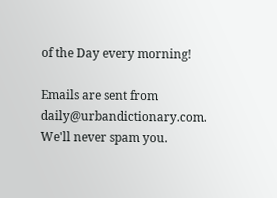of the Day every morning!

Emails are sent from daily@urbandictionary.com. We'll never spam you.